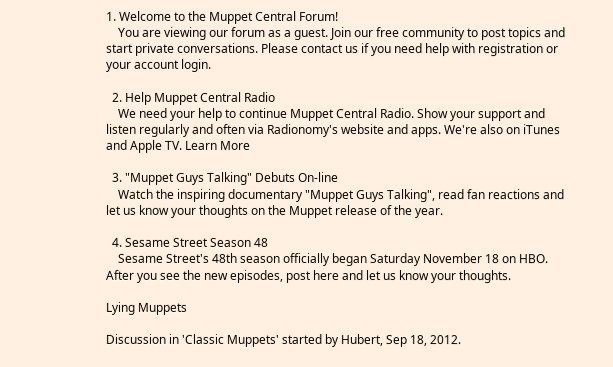1. Welcome to the Muppet Central Forum!
    You are viewing our forum as a guest. Join our free community to post topics and start private conversations. Please contact us if you need help with registration or your account login.

  2. Help Muppet Central Radio
    We need your help to continue Muppet Central Radio. Show your support and listen regularly and often via Radionomy's website and apps. We're also on iTunes and Apple TV. Learn More

  3. "Muppet Guys Talking" Debuts On-line
    Watch the inspiring documentary "Muppet Guys Talking", read fan reactions and let us know your thoughts on the Muppet release of the year.

  4. Sesame Street Season 48
    Sesame Street's 48th season officially began Saturday November 18 on HBO. After you see the new episodes, post here and let us know your thoughts.

Lying Muppets

Discussion in 'Classic Muppets' started by Hubert, Sep 18, 2012.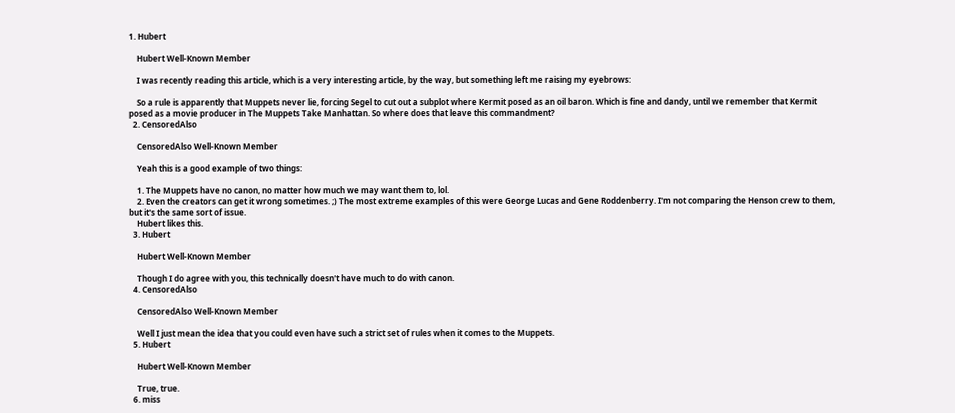1. Hubert

    Hubert Well-Known Member

    I was recently reading this article, which is a very interesting article, by the way, but something left me raising my eyebrows:

    So a rule is apparently that Muppets never lie, forcing Segel to cut out a subplot where Kermit posed as an oil baron. Which is fine and dandy, until we remember that Kermit posed as a movie producer in The Muppets Take Manhattan. So where does that leave this commandment?
  2. CensoredAlso

    CensoredAlso Well-Known Member

    Yeah this is a good example of two things:

    1. The Muppets have no canon, no matter how much we may want them to, lol.
    2. Even the creators can get it wrong sometimes. ;) The most extreme examples of this were George Lucas and Gene Roddenberry. I'm not comparing the Henson crew to them, but it's the same sort of issue.
    Hubert likes this.
  3. Hubert

    Hubert Well-Known Member

    Though I do agree with you, this technically doesn't have much to do with canon.
  4. CensoredAlso

    CensoredAlso Well-Known Member

    Well I just mean the idea that you could even have such a strict set of rules when it comes to the Muppets.
  5. Hubert

    Hubert Well-Known Member

    True, true.
  6. miss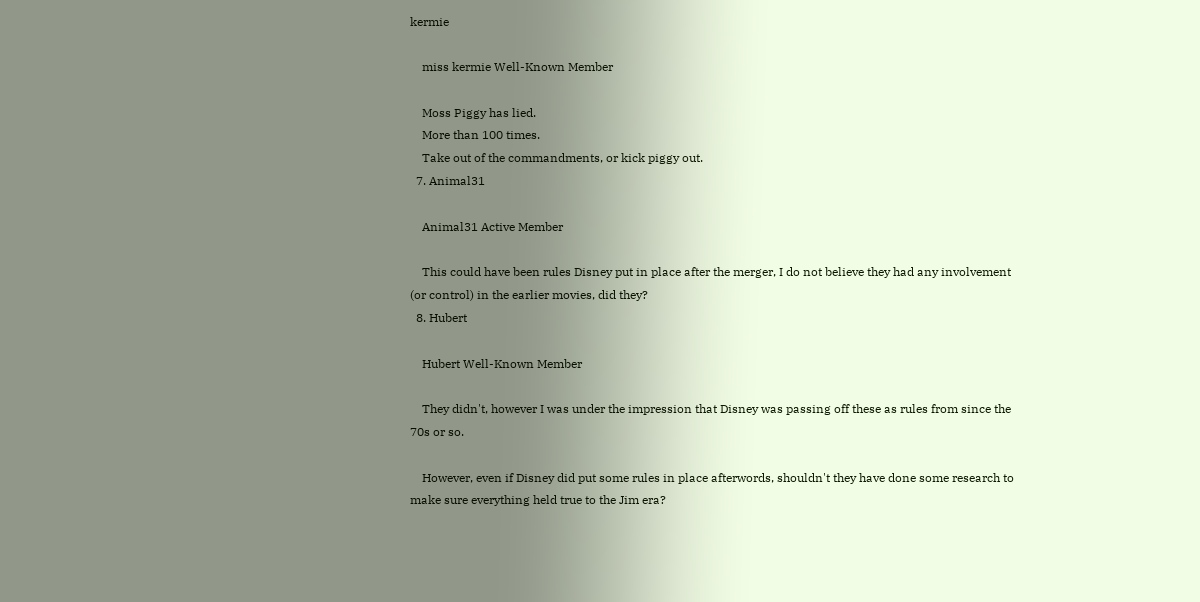kermie

    miss kermie Well-Known Member

    Moss Piggy has lied.
    More than 100 times.
    Take out of the commandments, or kick piggy out.
  7. Animal31

    Animal31 Active Member

    This could have been rules Disney put in place after the merger, I do not believe they had any involvement (or control) in the earlier movies, did they?
  8. Hubert

    Hubert Well-Known Member

    They didn't, however I was under the impression that Disney was passing off these as rules from since the 70s or so.

    However, even if Disney did put some rules in place afterwords, shouldn't they have done some research to make sure everything held true to the Jim era?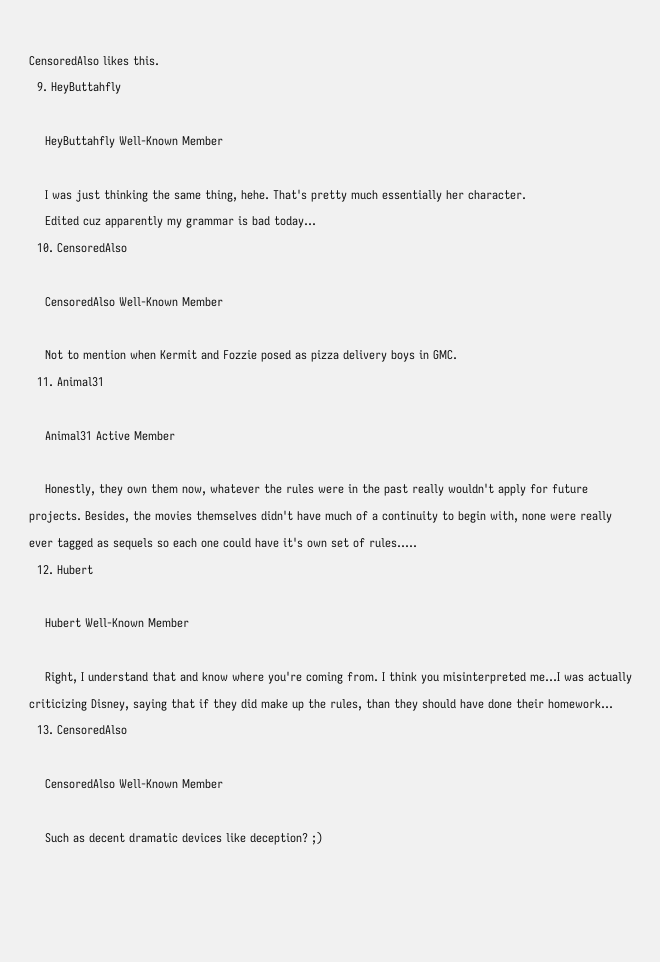CensoredAlso likes this.
  9. HeyButtahfly

    HeyButtahfly Well-Known Member

    I was just thinking the same thing, hehe. That's pretty much essentially her character.
    Edited cuz apparently my grammar is bad today...
  10. CensoredAlso

    CensoredAlso Well-Known Member

    Not to mention when Kermit and Fozzie posed as pizza delivery boys in GMC.
  11. Animal31

    Animal31 Active Member

    Honestly, they own them now, whatever the rules were in the past really wouldn't apply for future projects. Besides, the movies themselves didn't have much of a continuity to begin with, none were really ever tagged as sequels so each one could have it's own set of rules.....
  12. Hubert

    Hubert Well-Known Member

    Right, I understand that and know where you're coming from. I think you misinterpreted me...I was actually criticizing Disney, saying that if they did make up the rules, than they should have done their homework...
  13. CensoredAlso

    CensoredAlso Well-Known Member

    Such as decent dramatic devices like deception? ;)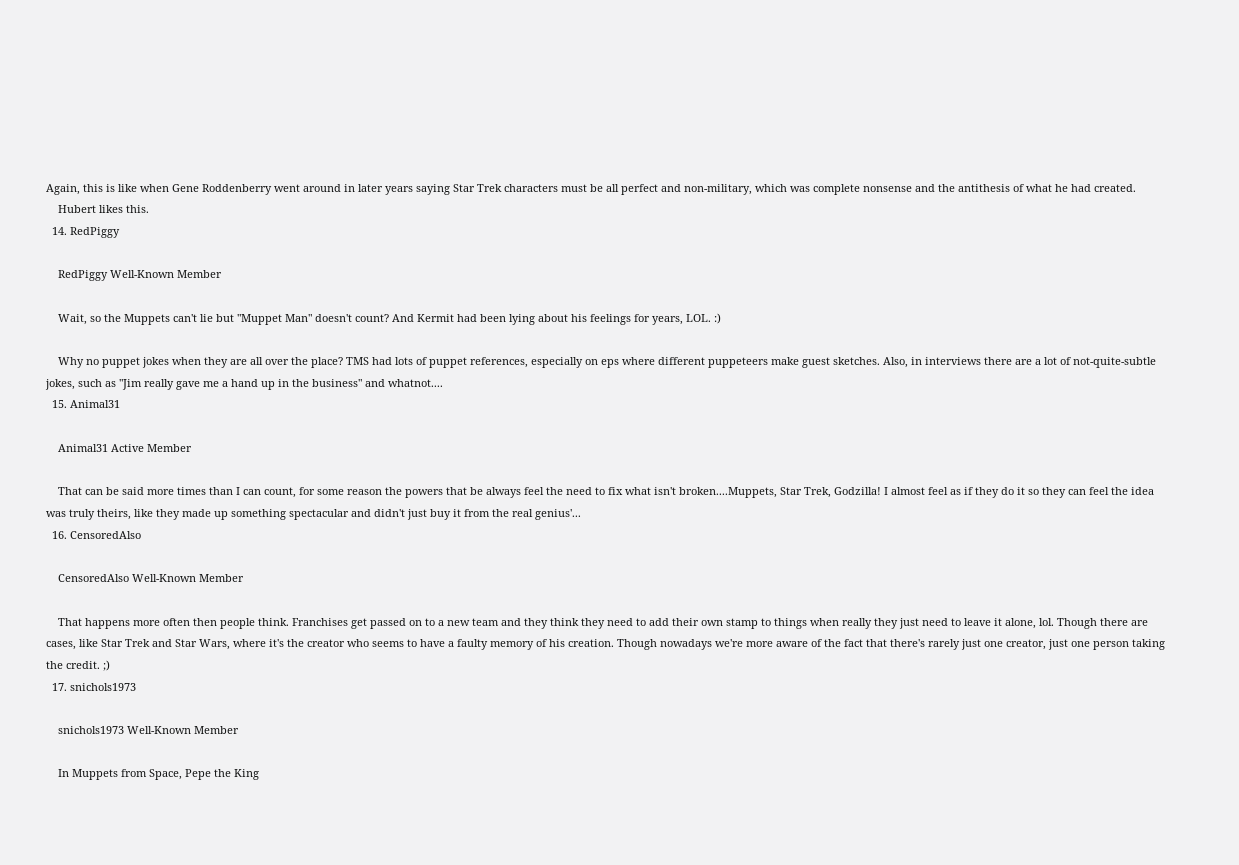Again, this is like when Gene Roddenberry went around in later years saying Star Trek characters must be all perfect and non-military, which was complete nonsense and the antithesis of what he had created.
    Hubert likes this.
  14. RedPiggy

    RedPiggy Well-Known Member

    Wait, so the Muppets can't lie but "Muppet Man" doesn't count? And Kermit had been lying about his feelings for years, LOL. :)

    Why no puppet jokes when they are all over the place? TMS had lots of puppet references, especially on eps where different puppeteers make guest sketches. Also, in interviews there are a lot of not-quite-subtle jokes, such as "Jim really gave me a hand up in the business" and whatnot....
  15. Animal31

    Animal31 Active Member

    That can be said more times than I can count, for some reason the powers that be always feel the need to fix what isn't broken....Muppets, Star Trek, Godzilla! I almost feel as if they do it so they can feel the idea was truly theirs, like they made up something spectacular and didn't just buy it from the real genius'...
  16. CensoredAlso

    CensoredAlso Well-Known Member

    That happens more often then people think. Franchises get passed on to a new team and they think they need to add their own stamp to things when really they just need to leave it alone, lol. Though there are cases, like Star Trek and Star Wars, where it's the creator who seems to have a faulty memory of his creation. Though nowadays we're more aware of the fact that there's rarely just one creator, just one person taking the credit. ;)
  17. snichols1973

    snichols1973 Well-Known Member

    In Muppets from Space, Pepe the King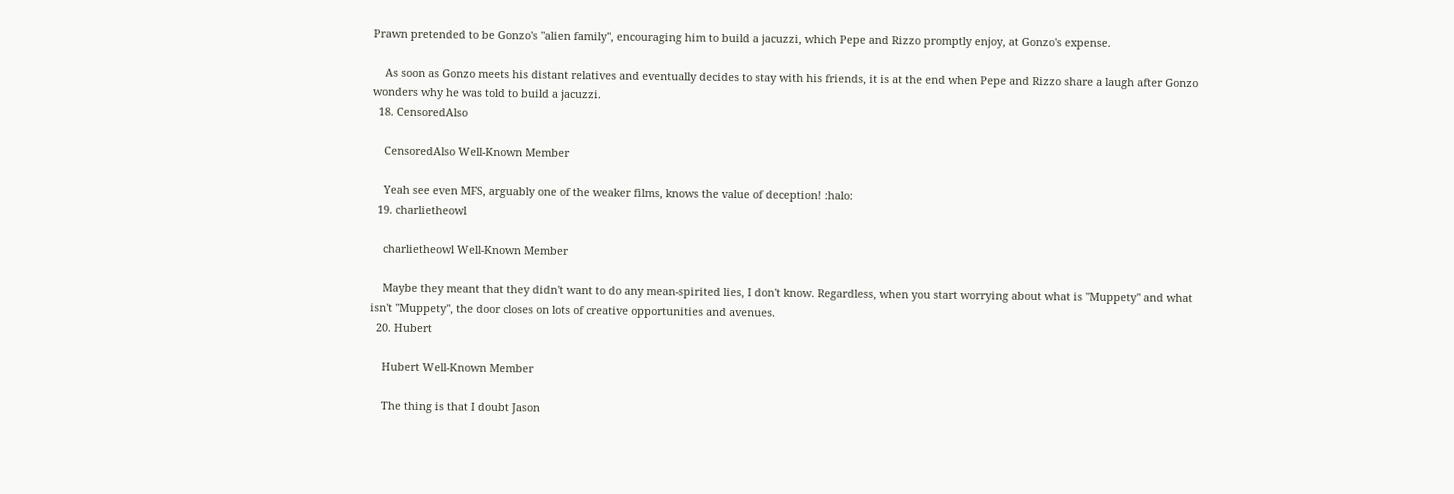Prawn pretended to be Gonzo's "alien family", encouraging him to build a jacuzzi, which Pepe and Rizzo promptly enjoy, at Gonzo's expense.

    As soon as Gonzo meets his distant relatives and eventually decides to stay with his friends, it is at the end when Pepe and Rizzo share a laugh after Gonzo wonders why he was told to build a jacuzzi.
  18. CensoredAlso

    CensoredAlso Well-Known Member

    Yeah see even MFS, arguably one of the weaker films, knows the value of deception! :halo:
  19. charlietheowl

    charlietheowl Well-Known Member

    Maybe they meant that they didn't want to do any mean-spirited lies, I don't know. Regardless, when you start worrying about what is "Muppety" and what isn't "Muppety", the door closes on lots of creative opportunities and avenues.
  20. Hubert

    Hubert Well-Known Member

    The thing is that I doubt Jason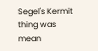Segel's Kermit thing was mean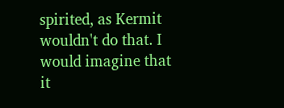spirited, as Kermit wouldn't do that. I would imagine that it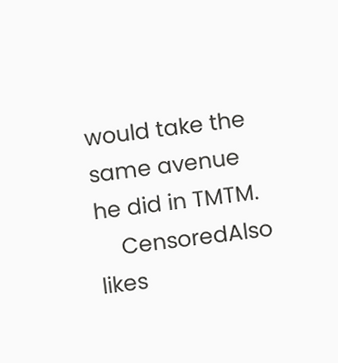would take the same avenue he did in TMTM.
    CensoredAlso likes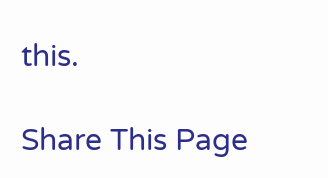this.

Share This Page